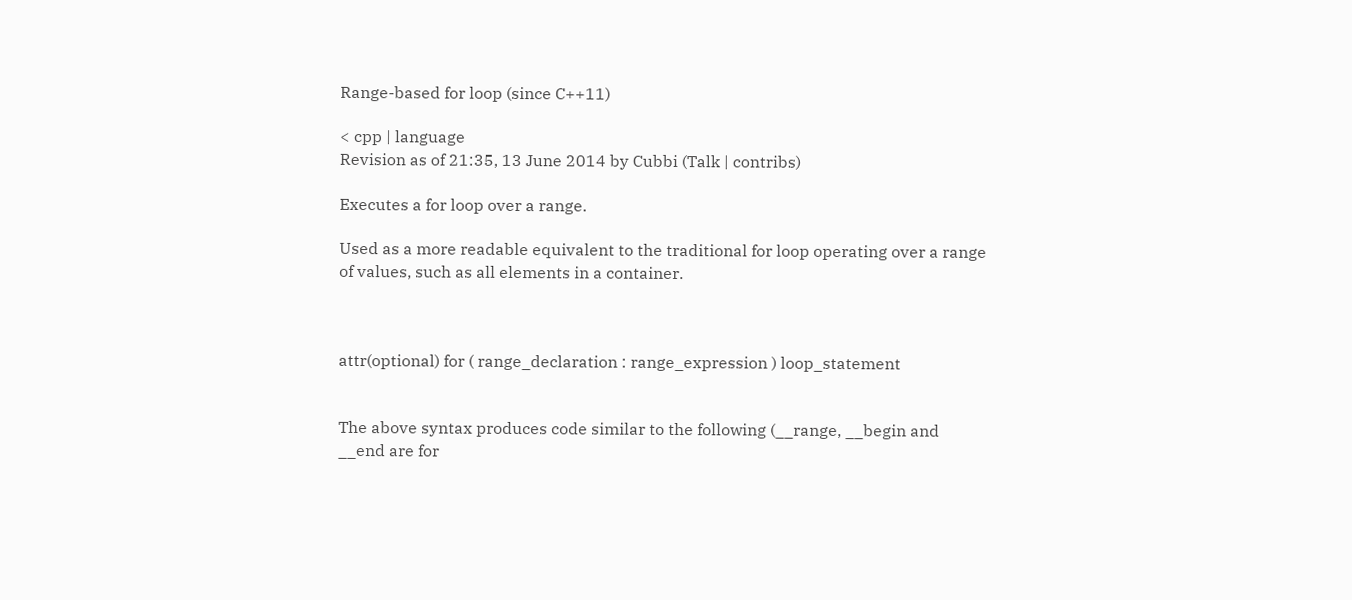Range-based for loop (since C++11)

< cpp | language
Revision as of 21:35, 13 June 2014 by Cubbi (Talk | contribs)

Executes a for loop over a range.

Used as a more readable equivalent to the traditional for loop operating over a range of values, such as all elements in a container.



attr(optional) for ( range_declaration : range_expression ) loop_statement


The above syntax produces code similar to the following (__range, __begin and __end are for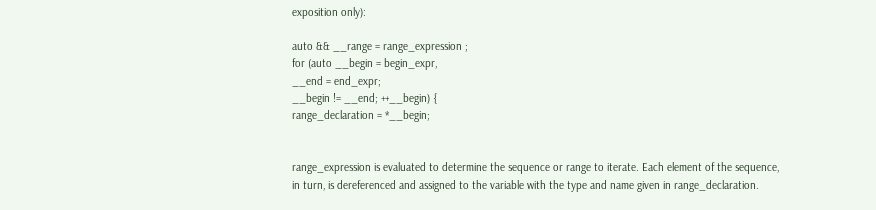exposition only):

auto && __range = range_expression ;
for (auto __begin = begin_expr,
__end = end_expr;
__begin != __end; ++__begin) {
range_declaration = *__begin;


range_expression is evaluated to determine the sequence or range to iterate. Each element of the sequence, in turn, is dereferenced and assigned to the variable with the type and name given in range_declaration.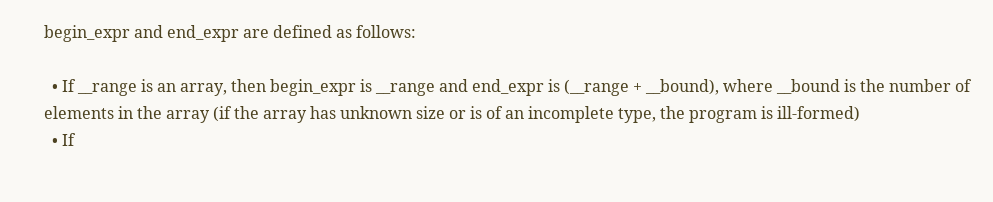begin_expr and end_expr are defined as follows:

  • If __range is an array, then begin_expr is __range and end_expr is (__range + __bound), where __bound is the number of elements in the array (if the array has unknown size or is of an incomplete type, the program is ill-formed)
  • If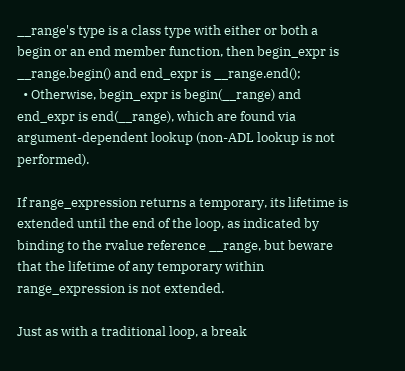__range's type is a class type with either or both a begin or an end member function, then begin_expr is __range.begin() and end_expr is __range.end();
  • Otherwise, begin_expr is begin(__range) and end_expr is end(__range), which are found via argument-dependent lookup (non-ADL lookup is not performed).

If range_expression returns a temporary, its lifetime is extended until the end of the loop, as indicated by binding to the rvalue reference __range, but beware that the lifetime of any temporary within range_expression is not extended.

Just as with a traditional loop, a break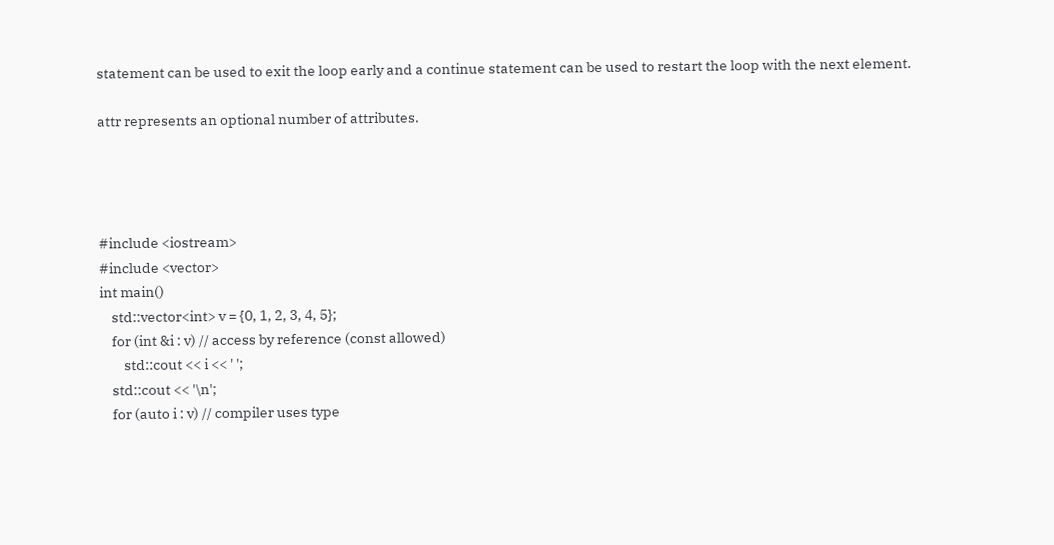statement can be used to exit the loop early and a continue statement can be used to restart the loop with the next element.

attr represents an optional number of attributes.




#include <iostream>
#include <vector>
int main()
    std::vector<int> v = {0, 1, 2, 3, 4, 5};
    for (int &i : v) // access by reference (const allowed)
        std::cout << i << ' ';
    std::cout << '\n';
    for (auto i : v) // compiler uses type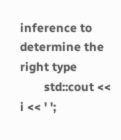inference to determine the right type
        std::cout << i << ' ';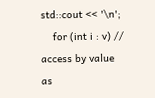std::cout << '\n';
    for (int i : v) // access by value as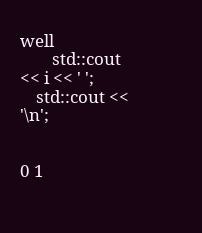well
        std::cout << i << ' ';
    std::cout << '\n';


0 1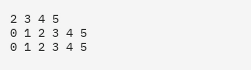2 3 4 5
0 1 2 3 4 5
0 1 2 3 4 5